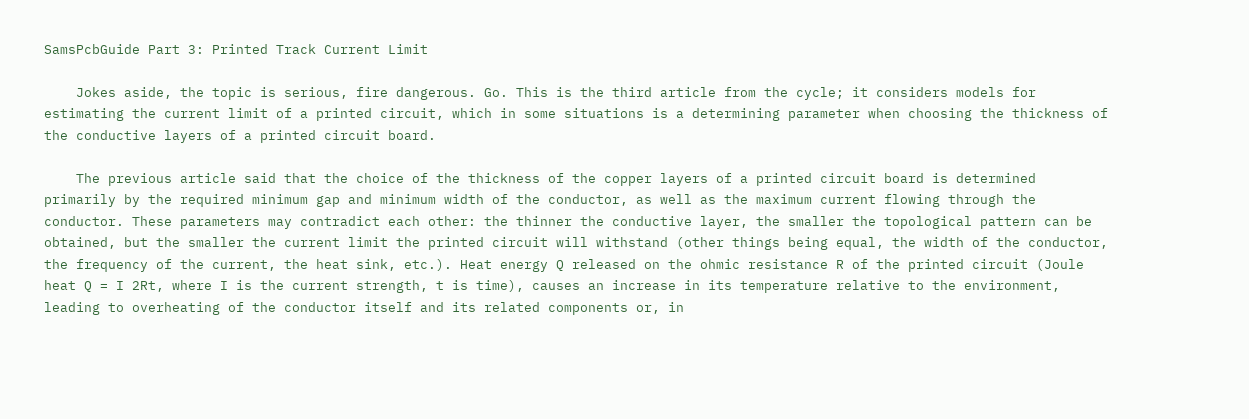SamsPcbGuide Part 3: Printed Track Current Limit

    Jokes aside, the topic is serious, fire dangerous. Go. This is the third article from the cycle; it considers models for estimating the current limit of a printed circuit, which in some situations is a determining parameter when choosing the thickness of the conductive layers of a printed circuit board.

    The previous article said that the choice of the thickness of the copper layers of a printed circuit board is determined primarily by the required minimum gap and minimum width of the conductor, as well as the maximum current flowing through the conductor. These parameters may contradict each other: the thinner the conductive layer, the smaller the topological pattern can be obtained, but the smaller the current limit the printed circuit will withstand (other things being equal, the width of the conductor, the frequency of the current, the heat sink, etc.). Heat energy Q released on the ohmic resistance R of the printed circuit (Joule heat Q = I 2Rt, where I is the current strength, t is time), causes an increase in its temperature relative to the environment, leading to overheating of the conductor itself and its related components or, in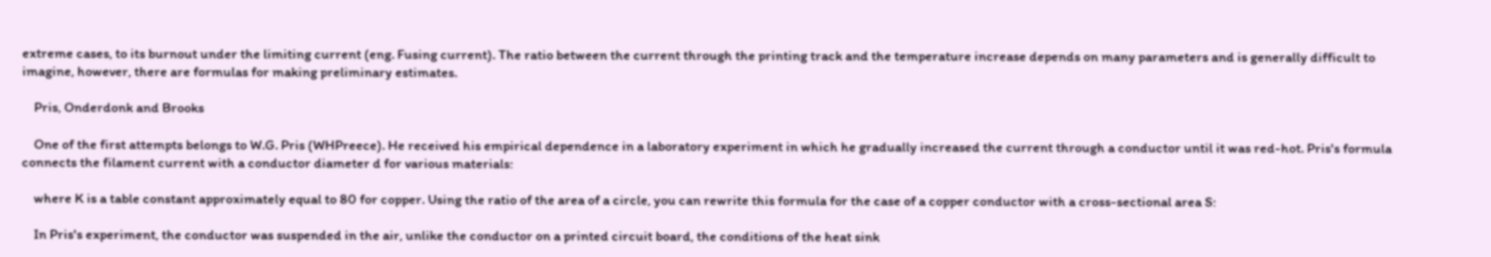extreme cases, to its burnout under the limiting current (eng. Fusing current). The ratio between the current through the printing track and the temperature increase depends on many parameters and is generally difficult to imagine, however, there are formulas for making preliminary estimates.

    Pris, Onderdonk and Brooks

    One of the first attempts belongs to W.G. Pris (WHPreece). He received his empirical dependence in a laboratory experiment in which he gradually increased the current through a conductor until it was red-hot. Pris's formula connects the filament current with a conductor diameter d for various materials:

    where K is a table constant approximately equal to 80 for copper. Using the ratio of the area of a circle, you can rewrite this formula for the case of a copper conductor with a cross-sectional area S:

    In Pris's experiment, the conductor was suspended in the air, unlike the conductor on a printed circuit board, the conditions of the heat sink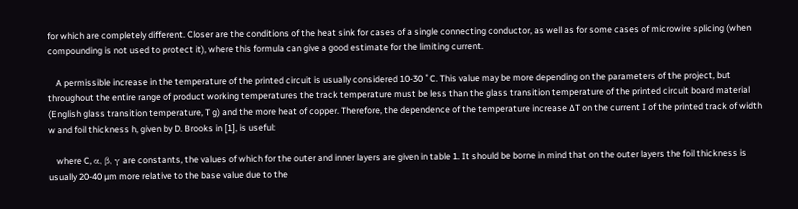for which are completely different. Closer are the conditions of the heat sink for cases of a single connecting conductor, as well as for some cases of microwire splicing (when compounding is not used to protect it), where this formula can give a good estimate for the limiting current.

    A permissible increase in the temperature of the printed circuit is usually considered 10-30 ˚C. This value may be more depending on the parameters of the project, but throughout the entire range of product working temperatures the track temperature must be less than the glass transition temperature of the printed circuit board material (English glass transition temperature, T g) and the more heat of copper. Therefore, the dependence of the temperature increase ∆T on the current I of the printed track of width w and foil thickness h, given by D. Brooks in [1], is useful:

    where C, α, β, γ are constants, the values of which for the outer and inner layers are given in table 1. It should be borne in mind that on the outer layers the foil thickness is usually 20-40 µm more relative to the base value due to the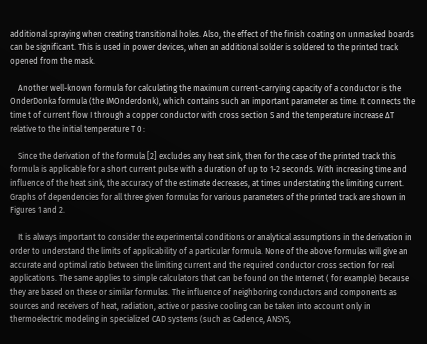additional spraying when creating transitional holes. Also, the effect of the finish coating on unmasked boards can be significant. This is used in power devices, when an additional solder is soldered to the printed track opened from the mask.

    Another well-known formula for calculating the maximum current-carrying capacity of a conductor is the OnderDonka formula (the IMOnderdonk), which contains such an important parameter as time. It connects the time t of current flow I through a copper conductor with cross section S and the temperature increase ∆T relative to the initial temperature T 0 :

    Since the derivation of the formula [2] excludes any heat sink, then for the case of the printed track this formula is applicable for a short current pulse with a duration of up to 1-2 seconds. With increasing time and influence of the heat sink, the accuracy of the estimate decreases, at times understating the limiting current. Graphs of dependencies for all three given formulas for various parameters of the printed track are shown in Figures 1 and 2.

    It is always important to consider the experimental conditions or analytical assumptions in the derivation in order to understand the limits of applicability of a particular formula. None of the above formulas will give an accurate and optimal ratio between the limiting current and the required conductor cross section for real applications. The same applies to simple calculators that can be found on the Internet ( for example) because they are based on these or similar formulas. The influence of neighboring conductors and components as sources and receivers of heat, radiation, active or passive cooling can be taken into account only in thermoelectric modeling in specialized CAD systems (such as Cadence, ANSYS,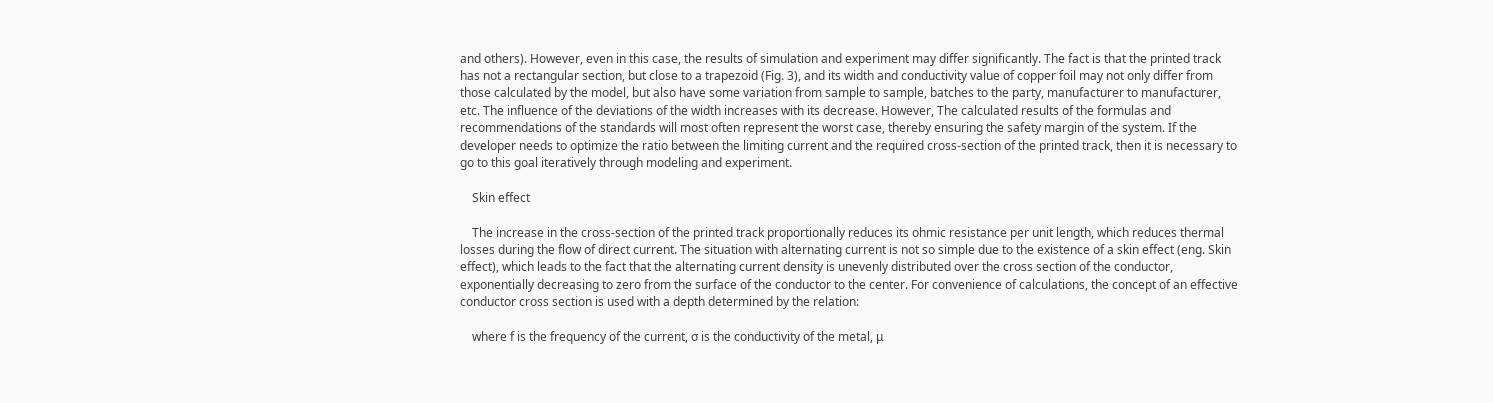and others). However, even in this case, the results of simulation and experiment may differ significantly. The fact is that the printed track has not a rectangular section, but close to a trapezoid (Fig. 3), and its width and conductivity value of copper foil may not only differ from those calculated by the model, but also have some variation from sample to sample, batches to the party, manufacturer to manufacturer, etc. The influence of the deviations of the width increases with its decrease. However, The calculated results of the formulas and recommendations of the standards will most often represent the worst case, thereby ensuring the safety margin of the system. If the developer needs to optimize the ratio between the limiting current and the required cross-section of the printed track, then it is necessary to go to this goal iteratively through modeling and experiment.

    Skin effect

    The increase in the cross-section of the printed track proportionally reduces its ohmic resistance per unit length, which reduces thermal losses during the flow of direct current. The situation with alternating current is not so simple due to the existence of a skin effect (eng. Skin effect), which leads to the fact that the alternating current density is unevenly distributed over the cross section of the conductor, exponentially decreasing to zero from the surface of the conductor to the center. For convenience of calculations, the concept of an effective conductor cross section is used with a depth determined by the relation:

    where f is the frequency of the current, σ is the conductivity of the metal, μ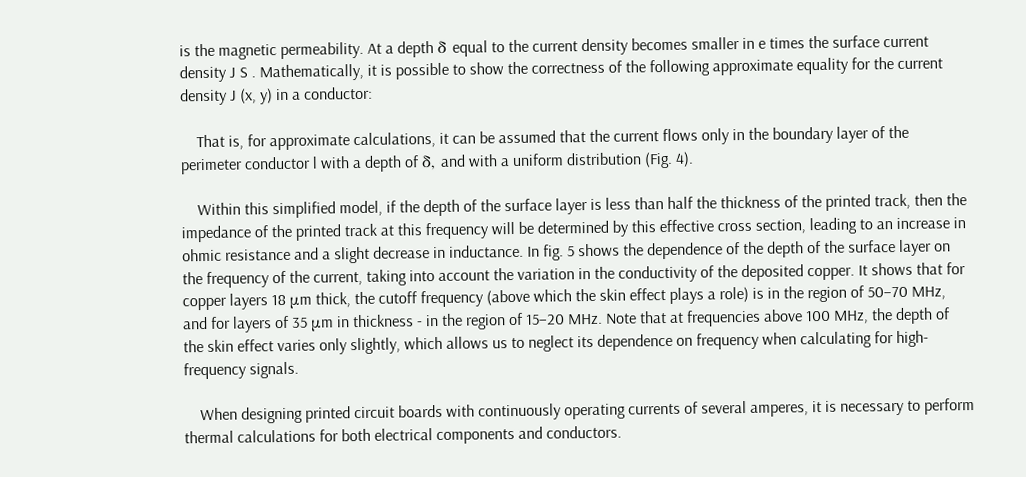is the magnetic permeability. At a depth δ equal to the current density becomes smaller in e times the surface current density J S . Mathematically, it is possible to show the correctness of the following approximate equality for the current density J (x, y) in a conductor:

    That is, for approximate calculations, it can be assumed that the current flows only in the boundary layer of the perimeter conductor l with a depth of δ, and with a uniform distribution (Fig. 4).

    Within this simplified model, if the depth of the surface layer is less than half the thickness of the printed track, then the impedance of the printed track at this frequency will be determined by this effective cross section, leading to an increase in ohmic resistance and a slight decrease in inductance. In fig. 5 shows the dependence of the depth of the surface layer on the frequency of the current, taking into account the variation in the conductivity of the deposited copper. It shows that for copper layers 18 μm thick, the cutoff frequency (above which the skin effect plays a role) is in the region of 50–70 MHz, and for layers of 35 μm in thickness - in the region of 15–20 MHz. Note that at frequencies above 100 MHz, the depth of the skin effect varies only slightly, which allows us to neglect its dependence on frequency when calculating for high-frequency signals.

    When designing printed circuit boards with continuously operating currents of several amperes, it is necessary to perform thermal calculations for both electrical components and conductors.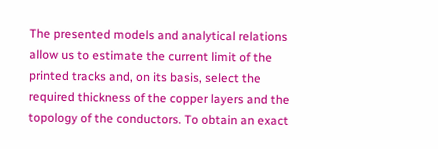The presented models and analytical relations allow us to estimate the current limit of the printed tracks and, on its basis, select the required thickness of the copper layers and the topology of the conductors. To obtain an exact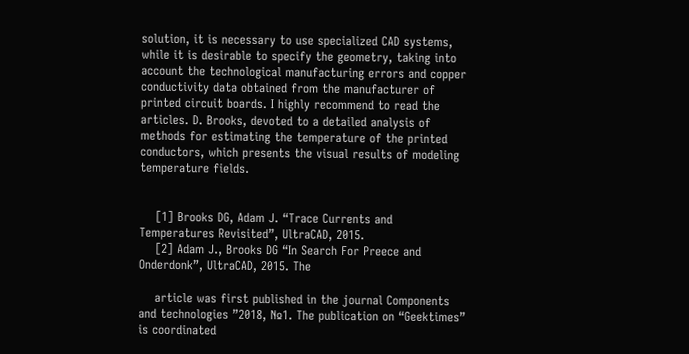solution, it is necessary to use specialized CAD systems, while it is desirable to specify the geometry, taking into account the technological manufacturing errors and copper conductivity data obtained from the manufacturer of printed circuit boards. I highly recommend to read the articles. D. Brooks, devoted to a detailed analysis of methods for estimating the temperature of the printed conductors, which presents the visual results of modeling temperature fields.


    [1] Brooks DG, Adam J. “Trace Currents and Temperatures Revisited”, UltraCAD, 2015.
    [2] Adam J., Brooks DG “In Search For Preece and Onderdonk”, UltraCAD, 2015. The

    article was first published in the journal Components and technologies ”2018, №1. The publication on “Geektimes” is coordinated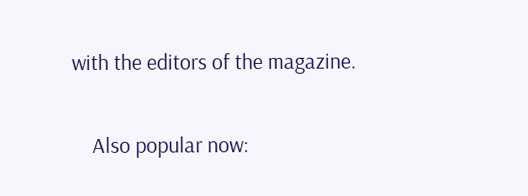with the editors of the magazine.

    Also popular now: